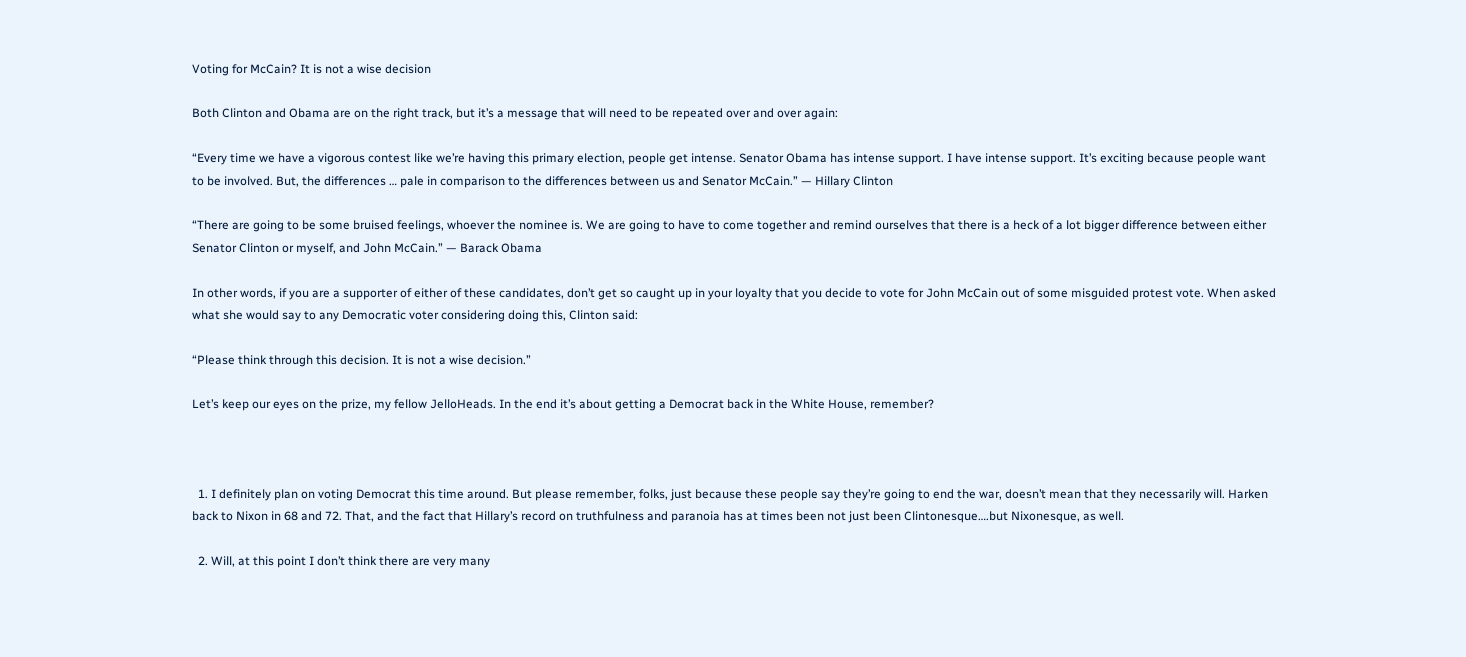Voting for McCain? It is not a wise decision

Both Clinton and Obama are on the right track, but it’s a message that will need to be repeated over and over again:

“Every time we have a vigorous contest like we’re having this primary election, people get intense. Senator Obama has intense support. I have intense support. It’s exciting because people want to be involved. But, the differences … pale in comparison to the differences between us and Senator McCain.” — Hillary Clinton

“There are going to be some bruised feelings, whoever the nominee is. We are going to have to come together and remind ourselves that there is a heck of a lot bigger difference between either Senator Clinton or myself, and John McCain.” — Barack Obama

In other words, if you are a supporter of either of these candidates, don’t get so caught up in your loyalty that you decide to vote for John McCain out of some misguided protest vote. When asked what she would say to any Democratic voter considering doing this, Clinton said:

“Please think through this decision. It is not a wise decision.”

Let’s keep our eyes on the prize, my fellow JelloHeads. In the end it’s about getting a Democrat back in the White House, remember?



  1. I definitely plan on voting Democrat this time around. But please remember, folks, just because these people say they’re going to end the war, doesn’t mean that they necessarily will. Harken back to Nixon in 68 and 72. That, and the fact that Hillary’s record on truthfulness and paranoia has at times been not just been Clintonesque….but Nixonesque, as well.

  2. Will, at this point I don’t think there are very many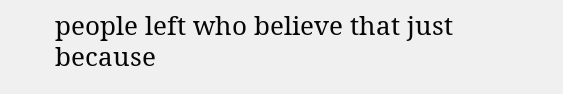people left who believe that just because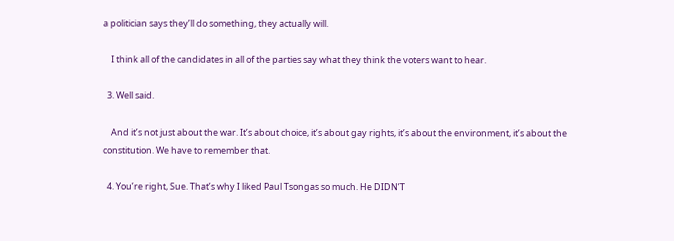a politician says they’ll do something, they actually will.

    I think all of the candidates in all of the parties say what they think the voters want to hear.

  3. Well said.

    And it’s not just about the war. It’s about choice, it’s about gay rights, it’s about the environment, it’s about the constitution. We have to remember that.

  4. You’re right, Sue. That’s why I liked Paul Tsongas so much. He DIDN’T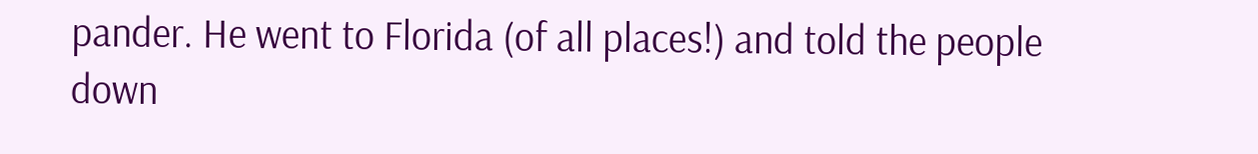pander. He went to Florida (of all places!) and told the people down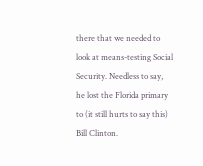there that we needed to look at means-testing Social Security. Needless to say, he lost the Florida primary to (it still hurts to say this) Bill Clinton.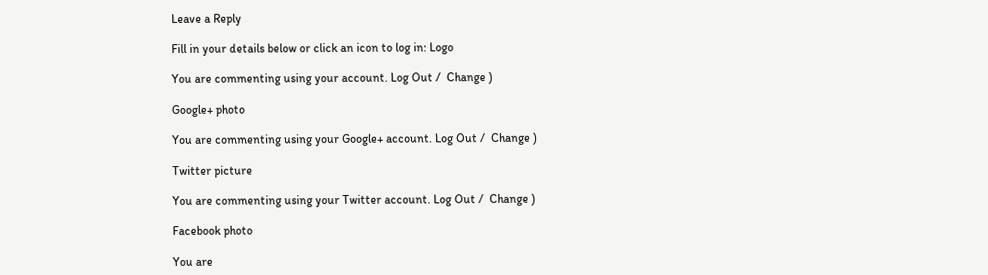Leave a Reply

Fill in your details below or click an icon to log in: Logo

You are commenting using your account. Log Out /  Change )

Google+ photo

You are commenting using your Google+ account. Log Out /  Change )

Twitter picture

You are commenting using your Twitter account. Log Out /  Change )

Facebook photo

You are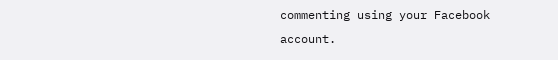commenting using your Facebook account.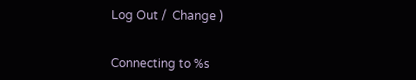Log Out /  Change )


Connecting to %s